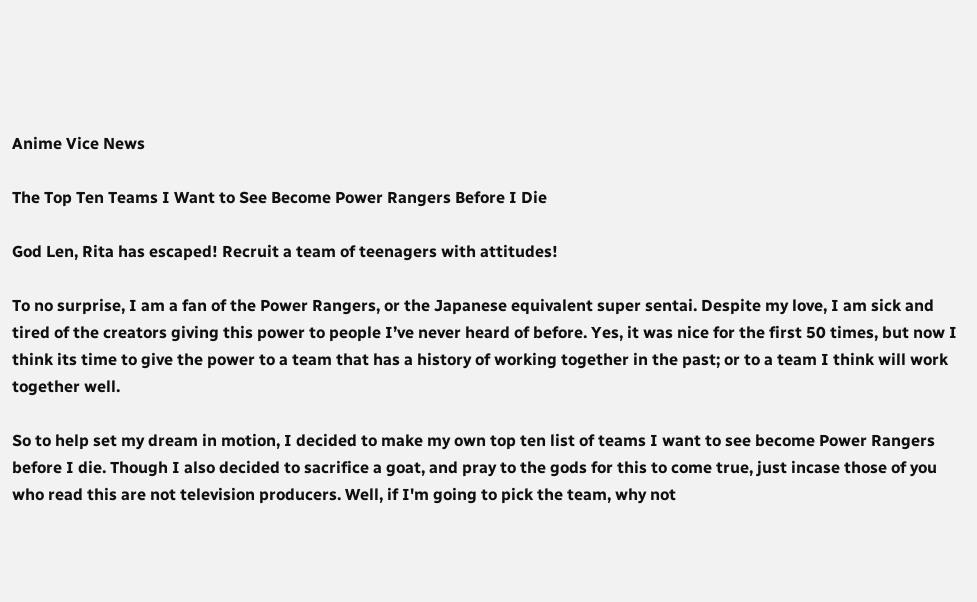Anime Vice News

The Top Ten Teams I Want to See Become Power Rangers Before I Die

God Len, Rita has escaped! Recruit a team of teenagers with attitudes!

To no surprise, I am a fan of the Power Rangers, or the Japanese equivalent super sentai. Despite my love, I am sick and tired of the creators giving this power to people I’ve never heard of before. Yes, it was nice for the first 50 times, but now I think its time to give the power to a team that has a history of working together in the past; or to a team I think will work together well.

So to help set my dream in motion, I decided to make my own top ten list of teams I want to see become Power Rangers before I die. Though I also decided to sacrifice a goat, and pray to the gods for this to come true, just incase those of you who read this are not television producers. Well, if I'm going to pick the team, why not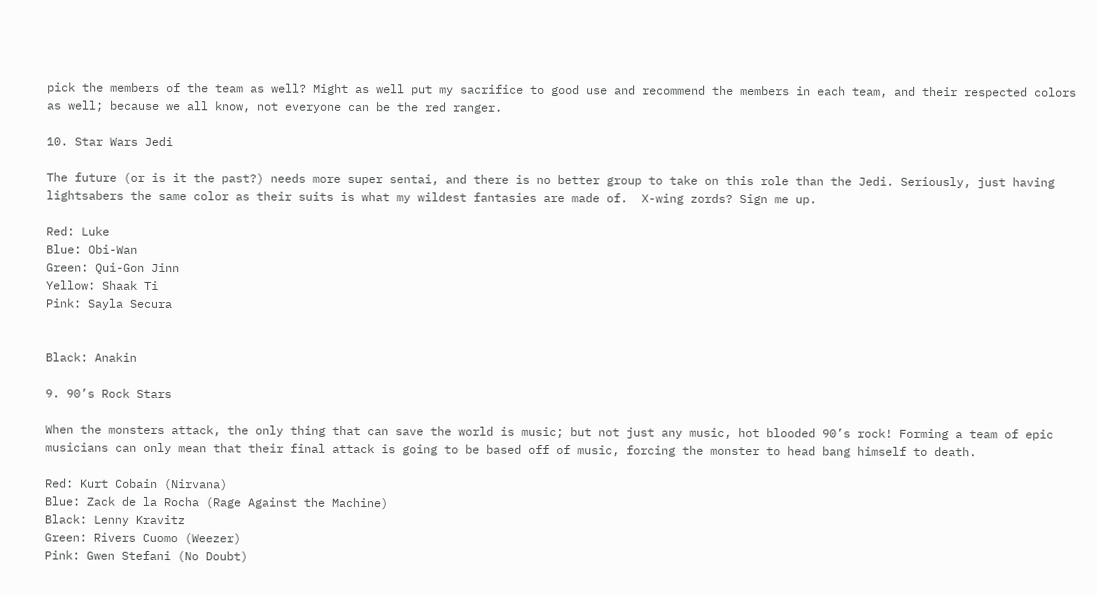pick the members of the team as well? Might as well put my sacrifice to good use and recommend the members in each team, and their respected colors as well; because we all know, not everyone can be the red ranger.

10. Star Wars Jedi

The future (or is it the past?) needs more super sentai, and there is no better group to take on this role than the Jedi. Seriously, just having lightsabers the same color as their suits is what my wildest fantasies are made of.  X-wing zords? Sign me up.

Red: Luke
Blue: Obi-Wan
Green: Qui-Gon Jinn
Yellow: Shaak Ti
Pink: Sayla Secura


Black: Anakin

9. 90’s Rock Stars

When the monsters attack, the only thing that can save the world is music; but not just any music, hot blooded 90’s rock! Forming a team of epic musicians can only mean that their final attack is going to be based off of music, forcing the monster to head bang himself to death.

Red: Kurt Cobain (Nirvana)
Blue: Zack de la Rocha (Rage Against the Machine)
Black: Lenny Kravitz
Green: Rivers Cuomo (Weezer)
Pink: Gwen Stefani (No Doubt)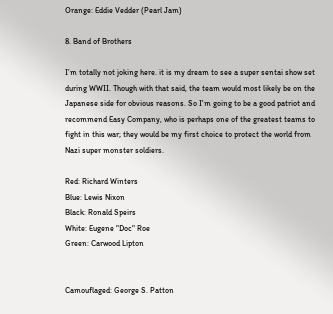Orange: Eddie Vedder (Pearl Jam)

8. Band of Brothers

I’m totally not joking here. it is my dream to see a super sentai show set during WWII. Though with that said, the team would most likely be on the Japanese side for obvious reasons. So I'm going to be a good patriot and recommend Easy Company, who is perhaps one of the greatest teams to fight in this war; they would be my first choice to protect the world from Nazi super monster soldiers.

Red: Richard Winters
Blue: Lewis Nixon
Black: Ronald Speirs
White: Eugene "Doc" Roe
Green: Carwood Lipton


Camouflaged: George S. Patton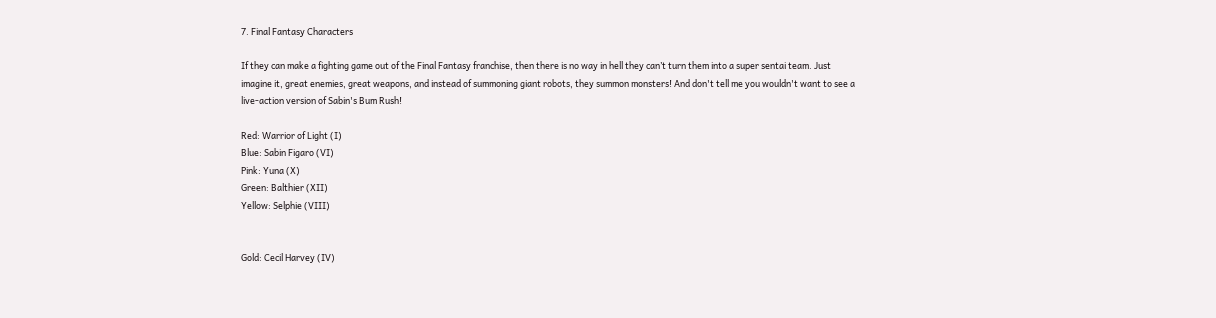7. Final Fantasy Characters

If they can make a fighting game out of the Final Fantasy franchise, then there is no way in hell they can’t turn them into a super sentai team. Just imagine it, great enemies, great weapons, and instead of summoning giant robots, they summon monsters! And don't tell me you wouldn't want to see a live-action version of Sabin's Bum Rush!

Red: Warrior of Light (I)
Blue: Sabin Figaro (VI)
Pink: Yuna (X)
Green: Balthier (XII)
Yellow: Selphie (VIII)


Gold: Cecil Harvey (IV)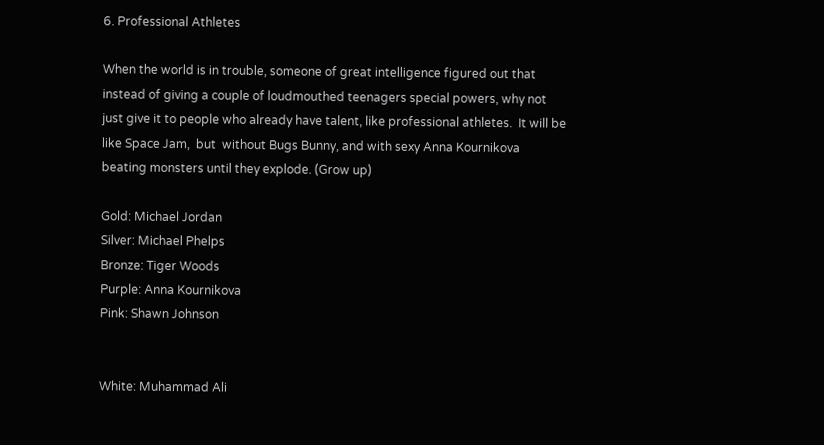6. Professional Athletes

When the world is in trouble, someone of great intelligence figured out that instead of giving a couple of loudmouthed teenagers special powers, why not just give it to people who already have talent, like professional athletes.  It will be like Space Jam,  but  without Bugs Bunny, and with sexy Anna Kournikova beating monsters until they explode. (Grow up)

Gold: Michael Jordan
Silver: Michael Phelps
Bronze: Tiger Woods
Purple: Anna Kournikova
Pink: Shawn Johnson


White: Muhammad Ali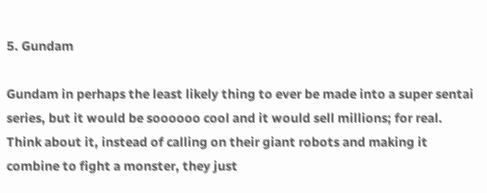5. Gundam

Gundam in perhaps the least likely thing to ever be made into a super sentai series, but it would be soooooo cool and it would sell millions; for real. Think about it, instead of calling on their giant robots and making it combine to fight a monster, they just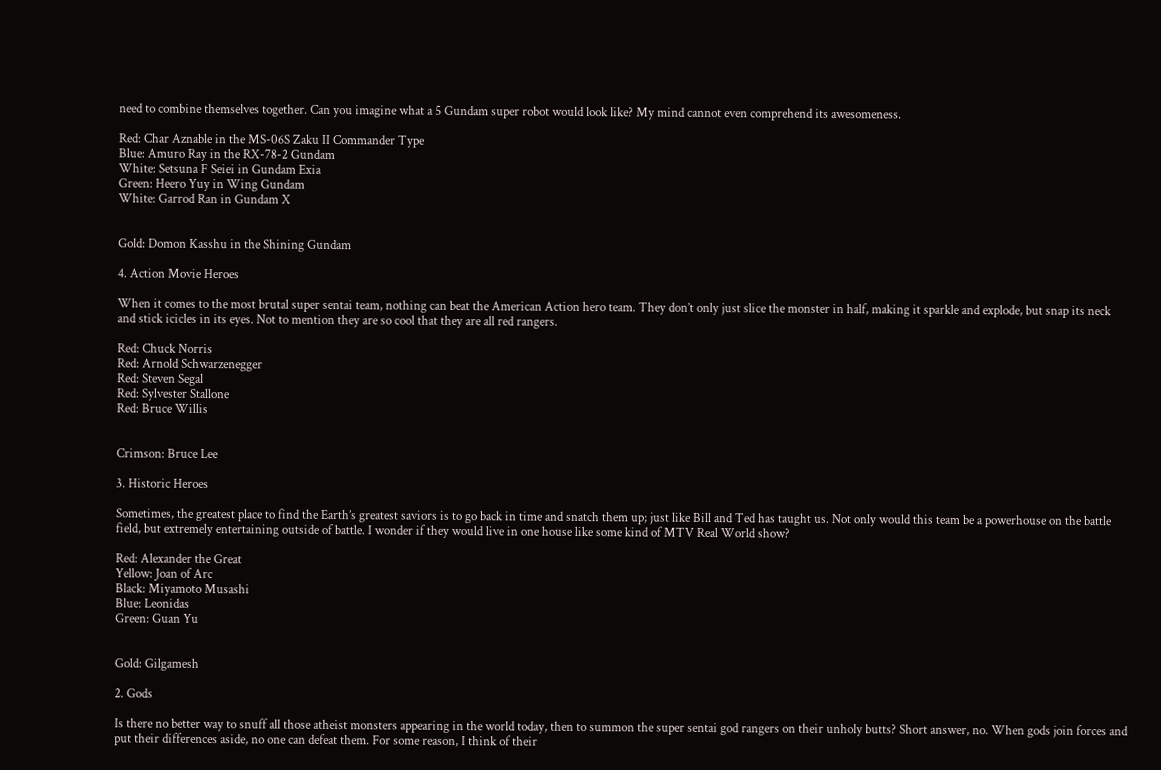need to combine themselves together. Can you imagine what a 5 Gundam super robot would look like? My mind cannot even comprehend its awesomeness.

Red: Char Aznable in the MS-06S Zaku II Commander Type
Blue: Amuro Ray in the RX-78-2 Gundam
White: Setsuna F Seiei in Gundam Exia
Green: Heero Yuy in Wing Gundam
White: Garrod Ran in Gundam X


Gold: Domon Kasshu in the Shining Gundam

4. Action Movie Heroes

When it comes to the most brutal super sentai team, nothing can beat the American Action hero team. They don’t only just slice the monster in half, making it sparkle and explode, but snap its neck and stick icicles in its eyes. Not to mention they are so cool that they are all red rangers.

Red: Chuck Norris
Red: Arnold Schwarzenegger
Red: Steven Segal
Red: Sylvester Stallone
Red: Bruce Willis


Crimson: Bruce Lee

3. Historic Heroes

Sometimes, the greatest place to find the Earth’s greatest saviors is to go back in time and snatch them up; just like Bill and Ted has taught us. Not only would this team be a powerhouse on the battle field, but extremely entertaining outside of battle. I wonder if they would live in one house like some kind of MTV Real World show?

Red: Alexander the Great
Yellow: Joan of Arc
Black: Miyamoto Musashi
Blue: Leonidas
Green: Guan Yu


Gold: Gilgamesh

2. Gods

Is there no better way to snuff all those atheist monsters appearing in the world today, then to summon the super sentai god rangers on their unholy butts? Short answer, no. When gods join forces and put their differences aside, no one can defeat them. For some reason, I think of their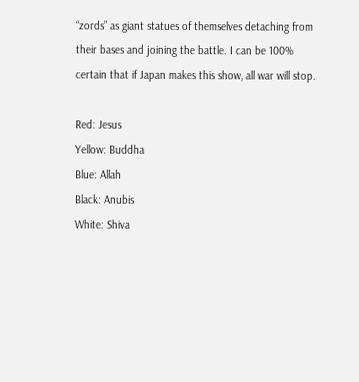“zords” as giant statues of themselves detaching from their bases and joining the battle. I can be 100% certain that if Japan makes this show, all war will stop.

Red: Jesus
Yellow: Buddha
Blue: Allah
Black: Anubis
White: Shiva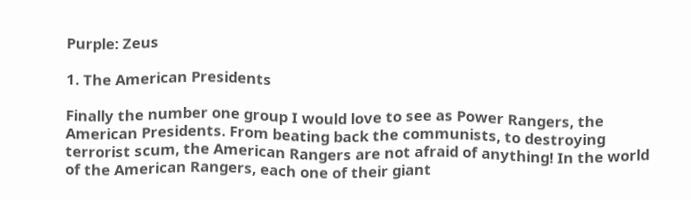Purple: Zeus

1. The American Presidents

Finally the number one group I would love to see as Power Rangers, the American Presidents. From beating back the communists, to destroying terrorist scum, the American Rangers are not afraid of anything! In the world of the American Rangers, each one of their giant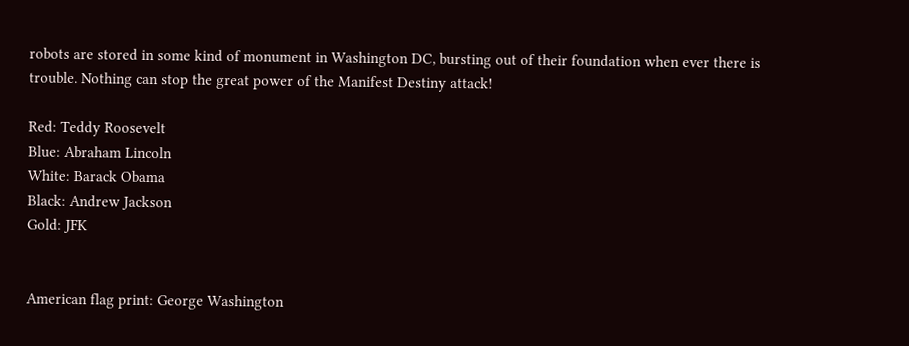robots are stored in some kind of monument in Washington DC, bursting out of their foundation when ever there is trouble. Nothing can stop the great power of the Manifest Destiny attack!

Red: Teddy Roosevelt
Blue: Abraham Lincoln
White: Barack Obama
Black: Andrew Jackson
Gold: JFK


American flag print: George Washington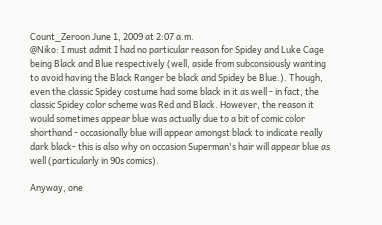Count_Zeroon June 1, 2009 at 2:07 a.m.
@Niko: I must admit I had no particular reason for Spidey and Luke Cage being Black and Blue respectively (well, aside from subconsiously wanting to avoid having the Black Ranger be black and Spidey be Blue.). Though, even the classic Spidey costume had some black in it as well - in fact, the classic Spidey color scheme was Red and Black. However, the reason it would sometimes appear blue was actually due to a bit of comic color shorthand - occasionally blue will appear amongst black to indicate really dark black- this is also why on occasion Superman's hair will appear blue as well (particularly in 90s comics).

Anyway, one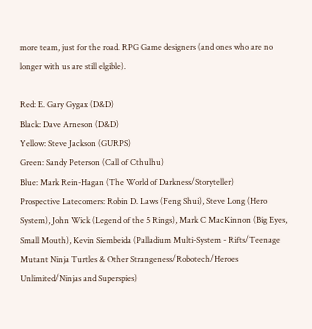more team, just for the road. RPG Game designers (and ones who are no longer with us are still elgible).

Red: E. Gary Gygax (D&D)
Black: Dave Arneson (D&D)
Yellow: Steve Jackson (GURPS)
Green: Sandy Peterson (Call of Cthulhu)
Blue: Mark Rein-Hagan (The World of Darkness/Storyteller)
Prospective Latecomers: Robin D. Laws (Feng Shui), Steve Long (Hero System), John Wick (Legend of the 5 Rings), Mark C MacKinnon (Big Eyes, Small Mouth), Kevin Siembeida (Palladium Multi-System - Rifts/Teenage Mutant Ninja Turtles & Other Strangeness/Robotech/Heroes Unlimited/Ninjas and Superspies)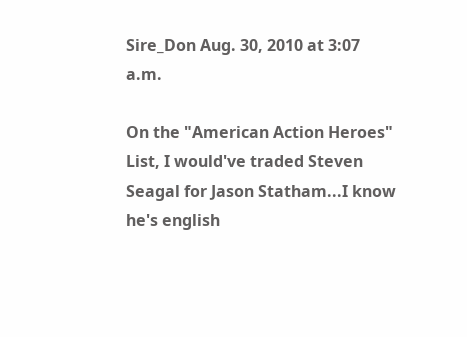Sire_Don Aug. 30, 2010 at 3:07 a.m.

On the "American Action Heroes" List, I would've traded Steven Seagal for Jason Statham...I know he's english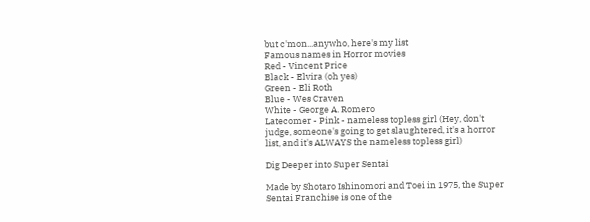but c'mon...anywho, here's my list
Famous names in Horror movies
Red - Vincent Price
Black - Elvira (oh yes)
Green - Eli Roth
Blue - Wes Craven
White - George A. Romero
Latecomer - Pink - nameless topless girl (Hey, don't judge, someone's going to get slaughtered, it's a horror list, and it's ALWAYS the nameless topless girl)

Dig Deeper into Super Sentai

Made by Shotaro Ishinomori and Toei in 1975, the Super Sentai Franchise is one of the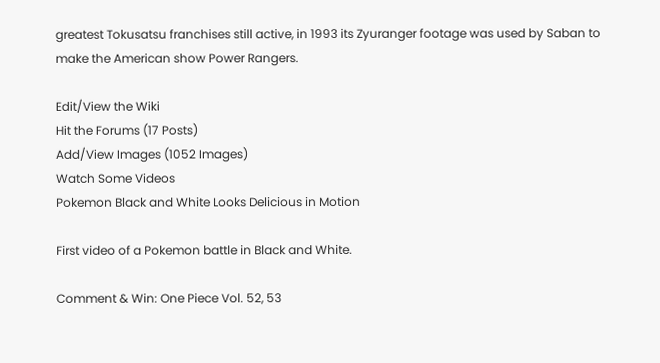greatest Tokusatsu franchises still active, in 1993 its Zyuranger footage was used by Saban to make the American show Power Rangers.

Edit/View the Wiki
Hit the Forums (17 Posts)
Add/View Images (1052 Images)
Watch Some Videos
Pokemon Black and White Looks Delicious in Motion

First video of a Pokemon battle in Black and White.

Comment & Win: One Piece Vol. 52, 53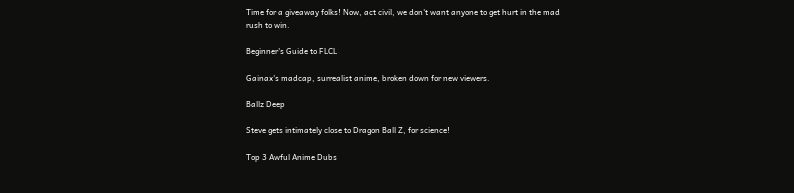Time for a giveaway folks! Now, act civil, we don't want anyone to get hurt in the mad rush to win.

Beginner's Guide to FLCL

Gainax's madcap, surrealist anime, broken down for new viewers.

Ballz Deep

Steve gets intimately close to Dragon Ball Z, for science!

Top 3 Awful Anime Dubs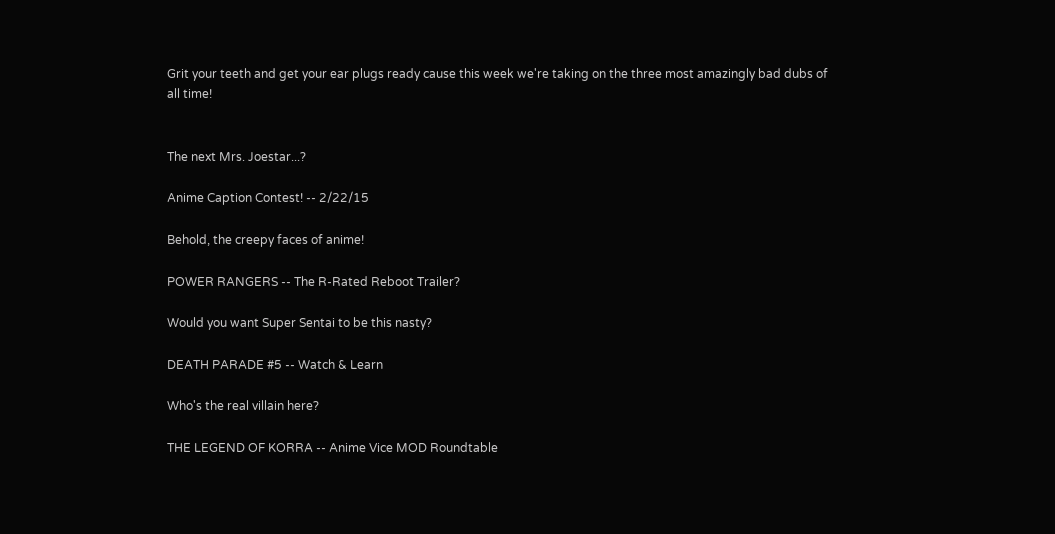Grit your teeth and get your ear plugs ready cause this week we're taking on the three most amazingly bad dubs of all time!


The next Mrs. Joestar...?

Anime Caption Contest! -- 2/22/15

Behold, the creepy faces of anime!

POWER RANGERS -- The R-Rated Reboot Trailer?

Would you want Super Sentai to be this nasty?

DEATH PARADE #5 -- Watch & Learn

Who's the real villain here?

THE LEGEND OF KORRA -- Anime Vice MOD Roundtable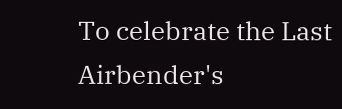To celebrate the Last Airbender's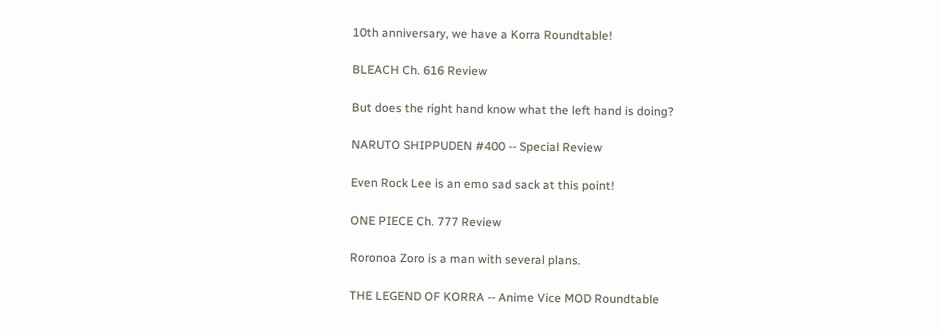10th anniversary, we have a Korra Roundtable!

BLEACH Ch. 616 Review

But does the right hand know what the left hand is doing?

NARUTO SHIPPUDEN #400 -- Special Review

Even Rock Lee is an emo sad sack at this point!

ONE PIECE Ch. 777 Review

Roronoa Zoro is a man with several plans.

THE LEGEND OF KORRA -- Anime Vice MOD Roundtable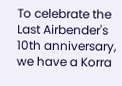To celebrate the Last Airbender's 10th anniversary, we have a Korra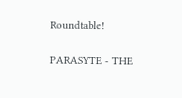Roundtable!

PARASYTE - THE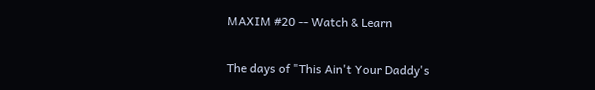MAXIM #20 -- Watch & Learn

The days of "This Ain't Your Daddy's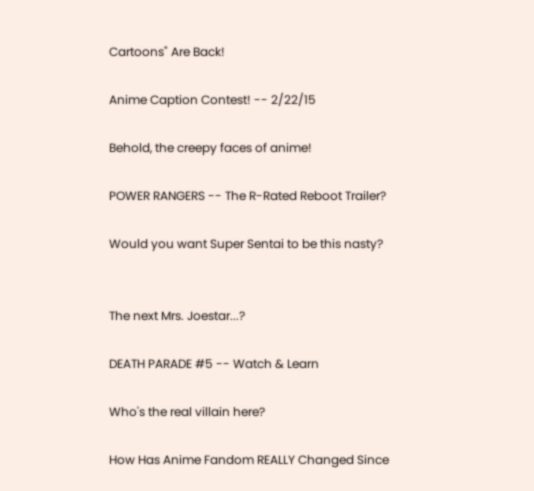Cartoons" Are Back!

Anime Caption Contest! -- 2/22/15

Behold, the creepy faces of anime!

POWER RANGERS -- The R-Rated Reboot Trailer?

Would you want Super Sentai to be this nasty?


The next Mrs. Joestar...?

DEATH PARADE #5 -- Watch & Learn

Who's the real villain here?

How Has Anime Fandom REALLY Changed Since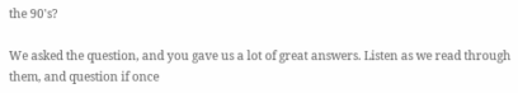the 90's?

We asked the question, and you gave us a lot of great answers. Listen as we read through them, and question if once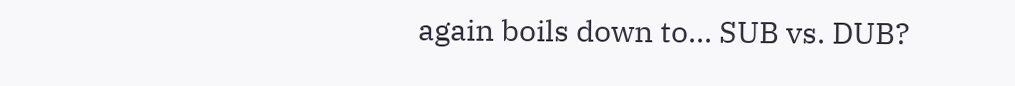again boils down to... SUB vs. DUB?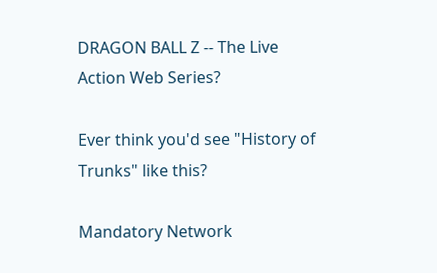DRAGON BALL Z -- The Live Action Web Series?

Ever think you'd see "History of Trunks" like this?

Mandatory Network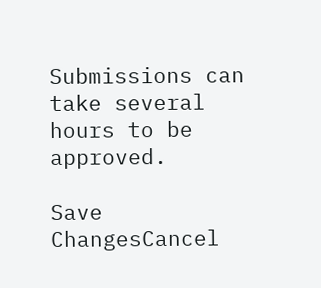Submissions can take several hours to be approved.

Save ChangesCancel